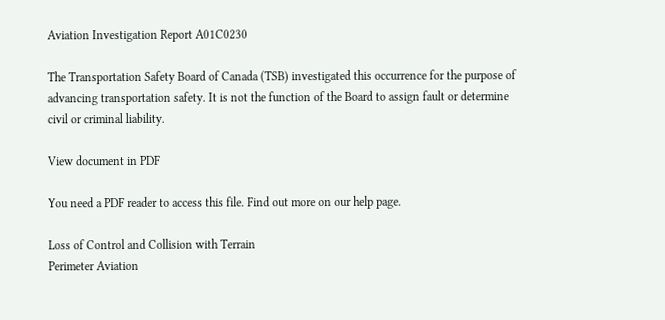Aviation Investigation Report A01C0230

The Transportation Safety Board of Canada (TSB) investigated this occurrence for the purpose of advancing transportation safety. It is not the function of the Board to assign fault or determine civil or criminal liability.

View document in PDF

You need a PDF reader to access this file. Find out more on our help page.

Loss of Control and Collision with Terrain
Perimeter Aviation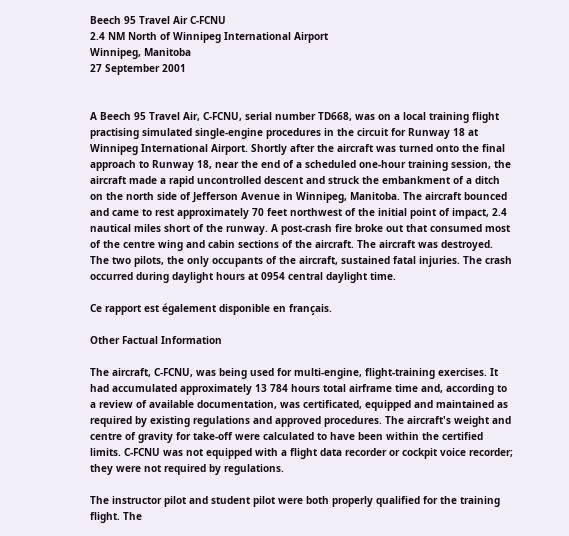Beech 95 Travel Air C-FCNU
2.4 NM North of Winnipeg International Airport
Winnipeg, Manitoba
27 September 2001


A Beech 95 Travel Air, C-FCNU, serial number TD668, was on a local training flight practising simulated single-engine procedures in the circuit for Runway 18 at Winnipeg International Airport. Shortly after the aircraft was turned onto the final approach to Runway 18, near the end of a scheduled one-hour training session, the aircraft made a rapid uncontrolled descent and struck the embankment of a ditch on the north side of Jefferson Avenue in Winnipeg, Manitoba. The aircraft bounced and came to rest approximately 70 feet northwest of the initial point of impact, 2.4 nautical miles short of the runway. A post-crash fire broke out that consumed most of the centre wing and cabin sections of the aircraft. The aircraft was destroyed. The two pilots, the only occupants of the aircraft, sustained fatal injuries. The crash occurred during daylight hours at 0954 central daylight time.

Ce rapport est également disponible en français.

Other Factual Information

The aircraft, C-FCNU, was being used for multi-engine, flight-training exercises. It had accumulated approximately 13 784 hours total airframe time and, according to a review of available documentation, was certificated, equipped and maintained as required by existing regulations and approved procedures. The aircraft's weight and centre of gravity for take-off were calculated to have been within the certified limits. C-FCNU was not equipped with a flight data recorder or cockpit voice recorder; they were not required by regulations.

The instructor pilot and student pilot were both properly qualified for the training flight. The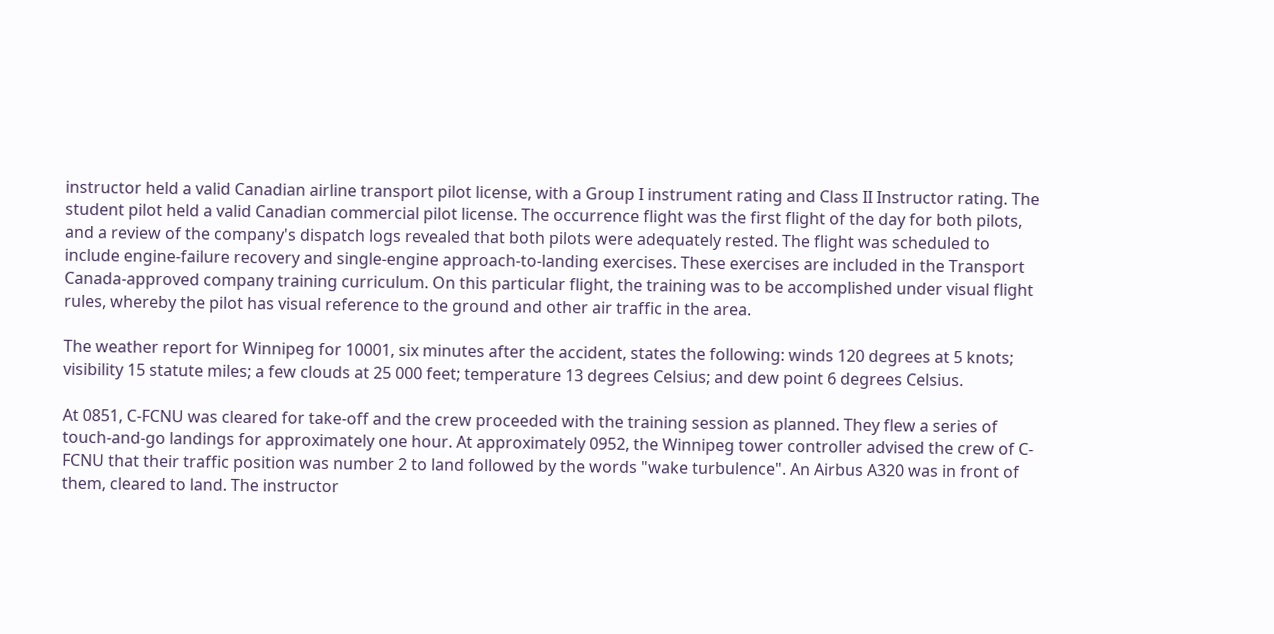instructor held a valid Canadian airline transport pilot license, with a Group I instrument rating and Class II Instructor rating. The student pilot held a valid Canadian commercial pilot license. The occurrence flight was the first flight of the day for both pilots, and a review of the company's dispatch logs revealed that both pilots were adequately rested. The flight was scheduled to include engine-failure recovery and single-engine approach-to-landing exercises. These exercises are included in the Transport Canada-approved company training curriculum. On this particular flight, the training was to be accomplished under visual flight rules, whereby the pilot has visual reference to the ground and other air traffic in the area.

The weather report for Winnipeg for 10001, six minutes after the accident, states the following: winds 120 degrees at 5 knots; visibility 15 statute miles; a few clouds at 25 000 feet; temperature 13 degrees Celsius; and dew point 6 degrees Celsius.

At 0851, C-FCNU was cleared for take-off and the crew proceeded with the training session as planned. They flew a series of touch-and-go landings for approximately one hour. At approximately 0952, the Winnipeg tower controller advised the crew of C-FCNU that their traffic position was number 2 to land followed by the words "wake turbulence". An Airbus A320 was in front of them, cleared to land. The instructor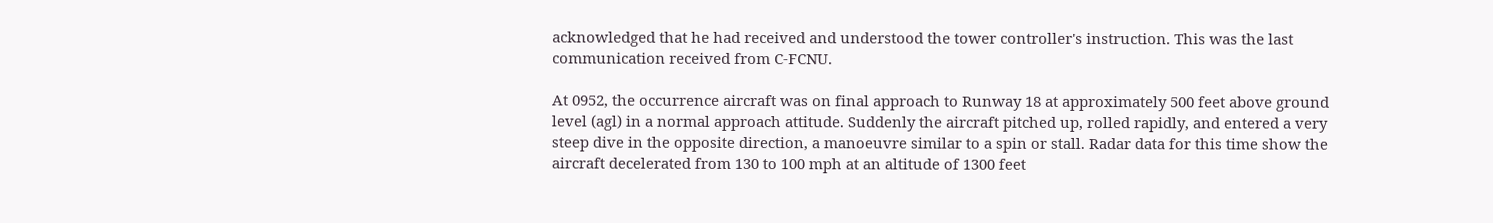acknowledged that he had received and understood the tower controller's instruction. This was the last communication received from C-FCNU.

At 0952, the occurrence aircraft was on final approach to Runway 18 at approximately 500 feet above ground level (agl) in a normal approach attitude. Suddenly the aircraft pitched up, rolled rapidly, and entered a very steep dive in the opposite direction, a manoeuvre similar to a spin or stall. Radar data for this time show the aircraft decelerated from 130 to 100 mph at an altitude of 1300 feet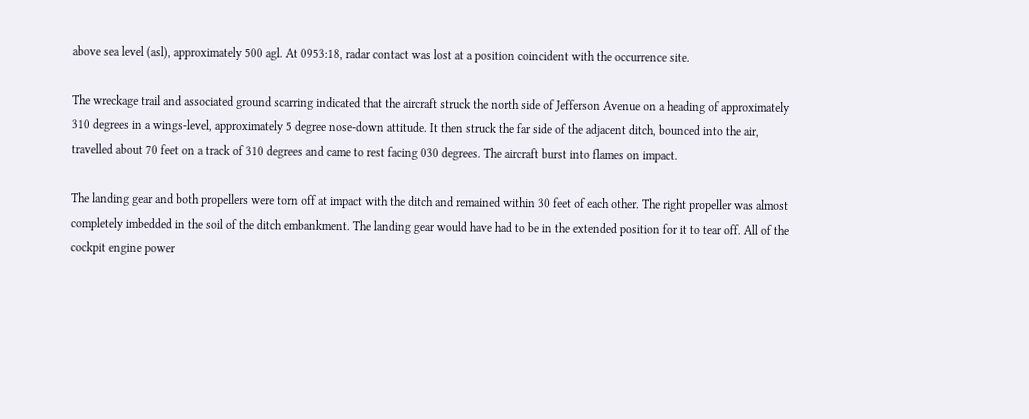above sea level (asl), approximately 500 agl. At 0953:18, radar contact was lost at a position coincident with the occurrence site.

The wreckage trail and associated ground scarring indicated that the aircraft struck the north side of Jefferson Avenue on a heading of approximately 310 degrees in a wings-level, approximately 5 degree nose-down attitude. It then struck the far side of the adjacent ditch, bounced into the air, travelled about 70 feet on a track of 310 degrees and came to rest facing 030 degrees. The aircraft burst into flames on impact.

The landing gear and both propellers were torn off at impact with the ditch and remained within 30 feet of each other. The right propeller was almost completely imbedded in the soil of the ditch embankment. The landing gear would have had to be in the extended position for it to tear off. All of the cockpit engine power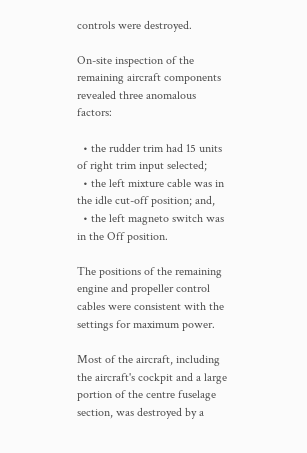controls were destroyed.

On-site inspection of the remaining aircraft components revealed three anomalous factors:

  • the rudder trim had 15 units of right trim input selected;
  • the left mixture cable was in the idle cut-off position; and,
  • the left magneto switch was in the Off position.

The positions of the remaining engine and propeller control cables were consistent with the settings for maximum power.

Most of the aircraft, including the aircraft's cockpit and a large portion of the centre fuselage section, was destroyed by a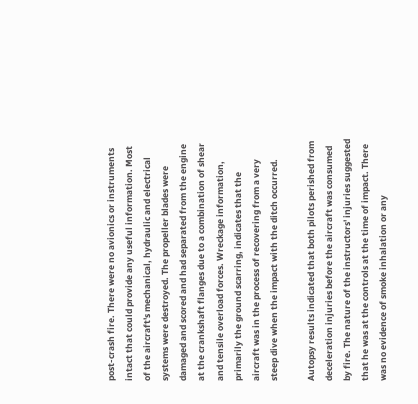post-crash fire. There were no avionics or instruments intact that could provide any useful information. Most of the aircraft's mechanical, hydraulic and electrical systems were destroyed. The propeller blades were damaged and scored and had separated from the engine at the crankshaft flanges due to a combination of shear and tensile overload forces. Wreckage information, primarily the ground scarring, indicates that the aircraft was in the process of recovering from a very steep dive when the impact with the ditch occurred.

Autopsy results indicated that both pilots perished from deceleration injuries before the aircraft was consumed by fire. The nature of the instructors' injuries suggested that he was at the controls at the time of impact. There was no evidence of smoke inhalation or any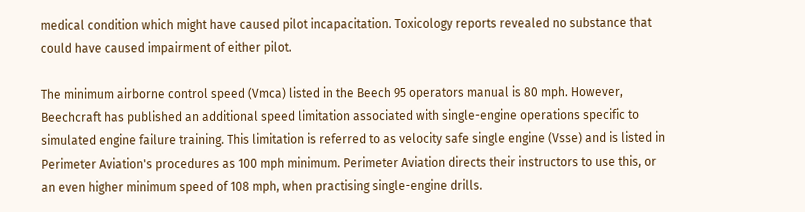medical condition which might have caused pilot incapacitation. Toxicology reports revealed no substance that could have caused impairment of either pilot.

The minimum airborne control speed (Vmca) listed in the Beech 95 operators manual is 80 mph. However, Beechcraft has published an additional speed limitation associated with single-engine operations specific to simulated engine failure training. This limitation is referred to as velocity safe single engine (Vsse) and is listed in Perimeter Aviation's procedures as 100 mph minimum. Perimeter Aviation directs their instructors to use this, or an even higher minimum speed of 108 mph, when practising single-engine drills.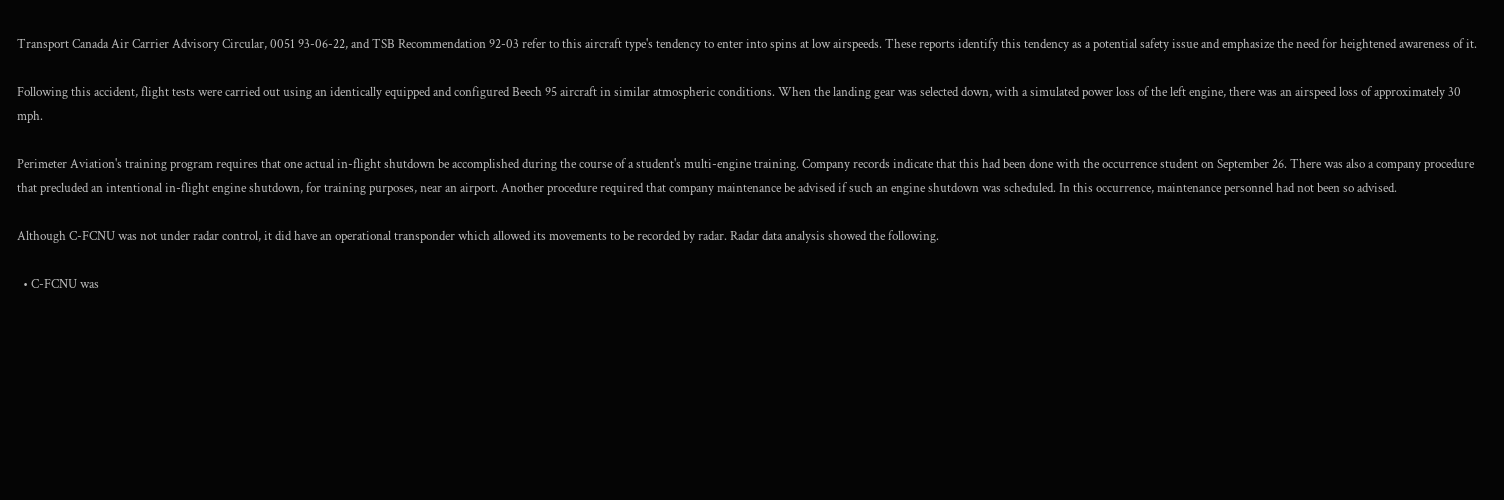Transport Canada Air Carrier Advisory Circular, 0051 93-06-22, and TSB Recommendation 92-03 refer to this aircraft type's tendency to enter into spins at low airspeeds. These reports identify this tendency as a potential safety issue and emphasize the need for heightened awareness of it.

Following this accident, flight tests were carried out using an identically equipped and configured Beech 95 aircraft in similar atmospheric conditions. When the landing gear was selected down, with a simulated power loss of the left engine, there was an airspeed loss of approximately 30 mph.

Perimeter Aviation's training program requires that one actual in-flight shutdown be accomplished during the course of a student's multi-engine training. Company records indicate that this had been done with the occurrence student on September 26. There was also a company procedure that precluded an intentional in-flight engine shutdown, for training purposes, near an airport. Another procedure required that company maintenance be advised if such an engine shutdown was scheduled. In this occurrence, maintenance personnel had not been so advised.

Although C-FCNU was not under radar control, it did have an operational transponder which allowed its movements to be recorded by radar. Radar data analysis showed the following.

  • C-FCNU was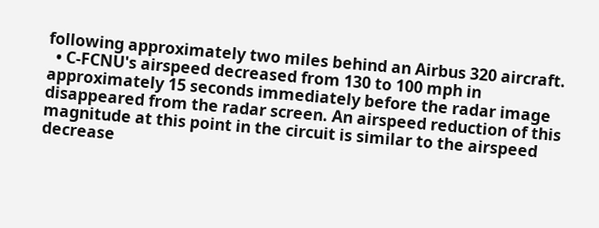following approximately two miles behind an Airbus 320 aircraft.
  • C-FCNU's airspeed decreased from 130 to 100 mph in approximately 15 seconds immediately before the radar image disappeared from the radar screen. An airspeed reduction of this magnitude at this point in the circuit is similar to the airspeed decrease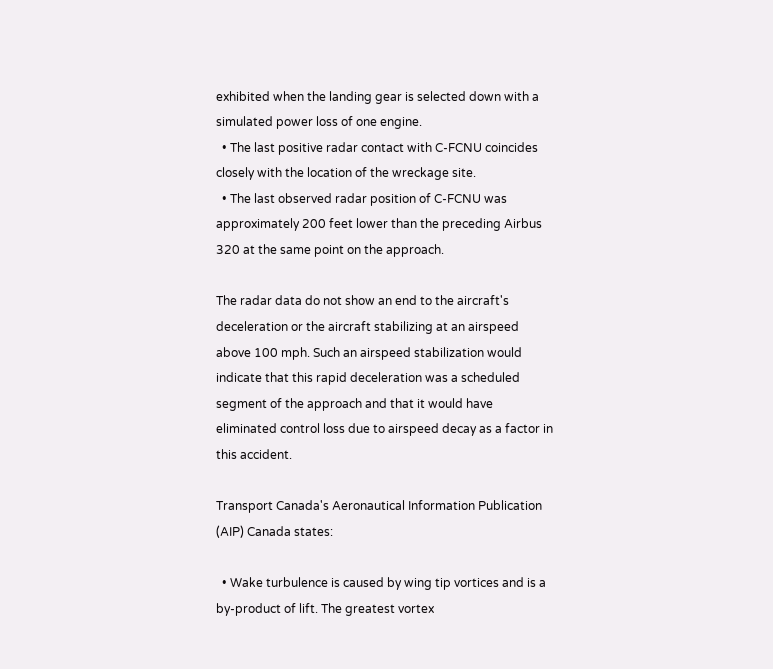exhibited when the landing gear is selected down with a simulated power loss of one engine.
  • The last positive radar contact with C-FCNU coincides closely with the location of the wreckage site.
  • The last observed radar position of C-FCNU was approximately 200 feet lower than the preceding Airbus 320 at the same point on the approach.

The radar data do not show an end to the aircraft's deceleration or the aircraft stabilizing at an airspeed above 100 mph. Such an airspeed stabilization would indicate that this rapid deceleration was a scheduled segment of the approach and that it would have eliminated control loss due to airspeed decay as a factor in this accident.

Transport Canada's Aeronautical Information Publication (AIP) Canada states:

  • Wake turbulence is caused by wing tip vortices and is a by-product of lift. The greatest vortex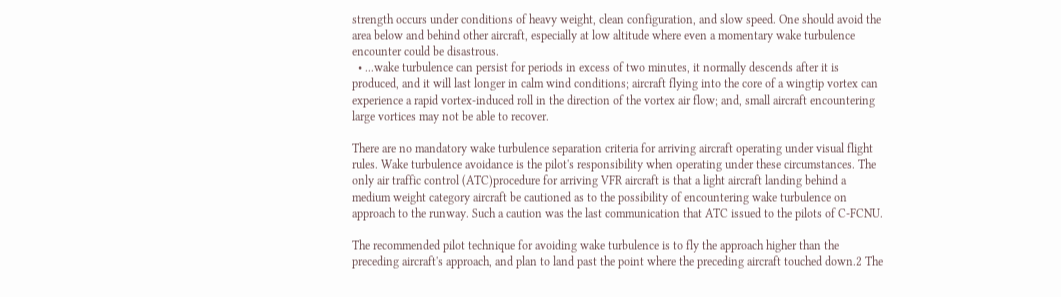strength occurs under conditions of heavy weight, clean configuration, and slow speed. One should avoid the area below and behind other aircraft, especially at low altitude where even a momentary wake turbulence encounter could be disastrous.
  • ...wake turbulence can persist for periods in excess of two minutes, it normally descends after it is produced, and it will last longer in calm wind conditions; aircraft flying into the core of a wingtip vortex can experience a rapid vortex-induced roll in the direction of the vortex air flow; and, small aircraft encountering large vortices may not be able to recover.

There are no mandatory wake turbulence separation criteria for arriving aircraft operating under visual flight rules. Wake turbulence avoidance is the pilot's responsibility when operating under these circumstances. The only air traffic control (ATC)procedure for arriving VFR aircraft is that a light aircraft landing behind a medium weight category aircraft be cautioned as to the possibility of encountering wake turbulence on approach to the runway. Such a caution was the last communication that ATC issued to the pilots of C-FCNU.

The recommended pilot technique for avoiding wake turbulence is to fly the approach higher than the preceding aircraft's approach, and plan to land past the point where the preceding aircraft touched down.2 The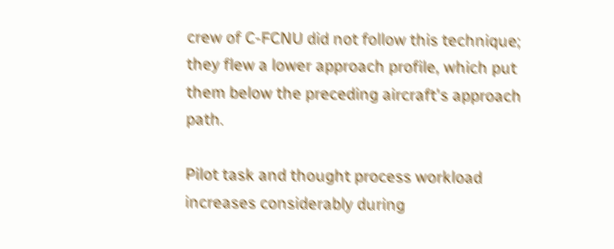crew of C-FCNU did not follow this technique; they flew a lower approach profile, which put them below the preceding aircraft's approach path.

Pilot task and thought process workload increases considerably during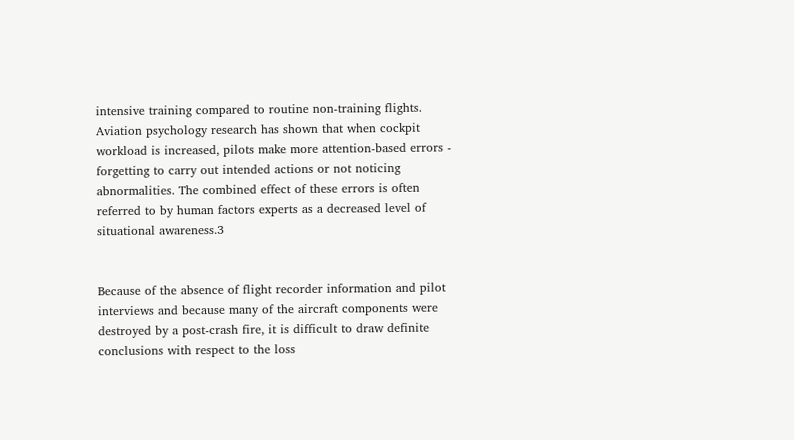intensive training compared to routine non-training flights. Aviation psychology research has shown that when cockpit workload is increased, pilots make more attention-based errors - forgetting to carry out intended actions or not noticing abnormalities. The combined effect of these errors is often referred to by human factors experts as a decreased level of situational awareness.3


Because of the absence of flight recorder information and pilot interviews and because many of the aircraft components were destroyed by a post-crash fire, it is difficult to draw definite conclusions with respect to the loss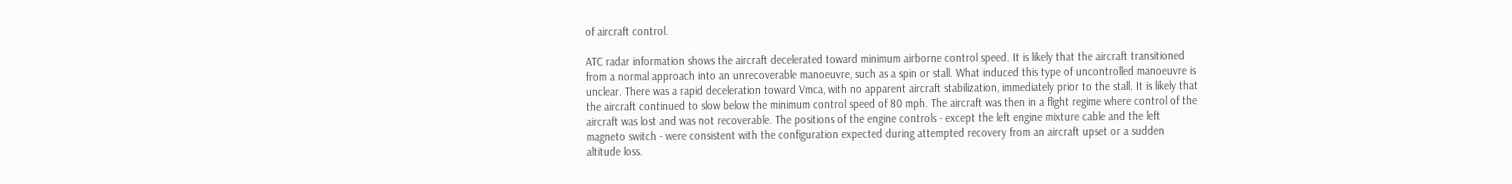of aircraft control.

ATC radar information shows the aircraft decelerated toward minimum airborne control speed. It is likely that the aircraft transitioned from a normal approach into an unrecoverable manoeuvre, such as a spin or stall. What induced this type of uncontrolled manoeuvre is unclear. There was a rapid deceleration toward Vmca, with no apparent aircraft stabilization, immediately prior to the stall. It is likely that the aircraft continued to slow below the minimum control speed of 80 mph. The aircraft was then in a flight regime where control of the aircraft was lost and was not recoverable. The positions of the engine controls - except the left engine mixture cable and the left magneto switch - were consistent with the configuration expected during attempted recovery from an aircraft upset or a sudden altitude loss.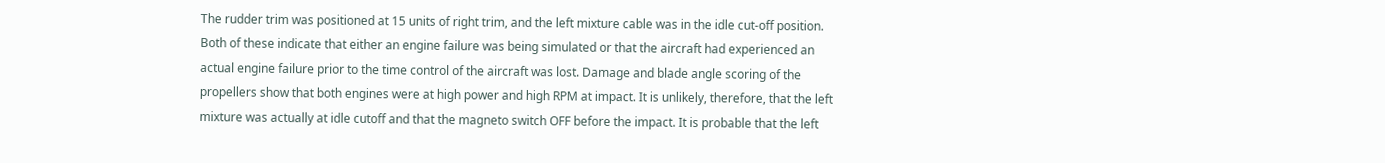The rudder trim was positioned at 15 units of right trim, and the left mixture cable was in the idle cut-off position. Both of these indicate that either an engine failure was being simulated or that the aircraft had experienced an actual engine failure prior to the time control of the aircraft was lost. Damage and blade angle scoring of the propellers show that both engines were at high power and high RPM at impact. It is unlikely, therefore, that the left mixture was actually at idle cutoff and that the magneto switch OFF before the impact. It is probable that the left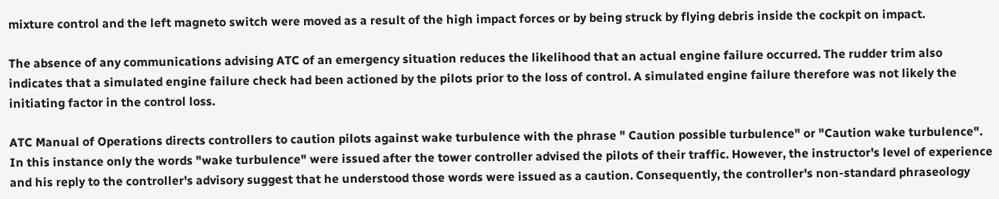mixture control and the left magneto switch were moved as a result of the high impact forces or by being struck by flying debris inside the cockpit on impact.

The absence of any communications advising ATC of an emergency situation reduces the likelihood that an actual engine failure occurred. The rudder trim also indicates that a simulated engine failure check had been actioned by the pilots prior to the loss of control. A simulated engine failure therefore was not likely the initiating factor in the control loss.

ATC Manual of Operations directs controllers to caution pilots against wake turbulence with the phrase " Caution possible turbulence" or "Caution wake turbulence". In this instance only the words "wake turbulence" were issued after the tower controller advised the pilots of their traffic. However, the instructor's level of experience and his reply to the controller's advisory suggest that he understood those words were issued as a caution. Consequently, the controller's non-standard phraseology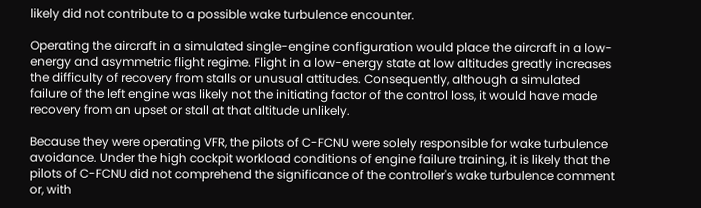likely did not contribute to a possible wake turbulence encounter.

Operating the aircraft in a simulated single-engine configuration would place the aircraft in a low-energy and asymmetric flight regime. Flight in a low-energy state at low altitudes greatly increases the difficulty of recovery from stalls or unusual attitudes. Consequently, although a simulated failure of the left engine was likely not the initiating factor of the control loss, it would have made recovery from an upset or stall at that altitude unlikely.

Because they were operating VFR, the pilots of C-FCNU were solely responsible for wake turbulence avoidance. Under the high cockpit workload conditions of engine failure training, it is likely that the pilots of C-FCNU did not comprehend the significance of the controller's wake turbulence comment or, with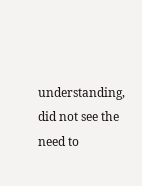understanding, did not see the need to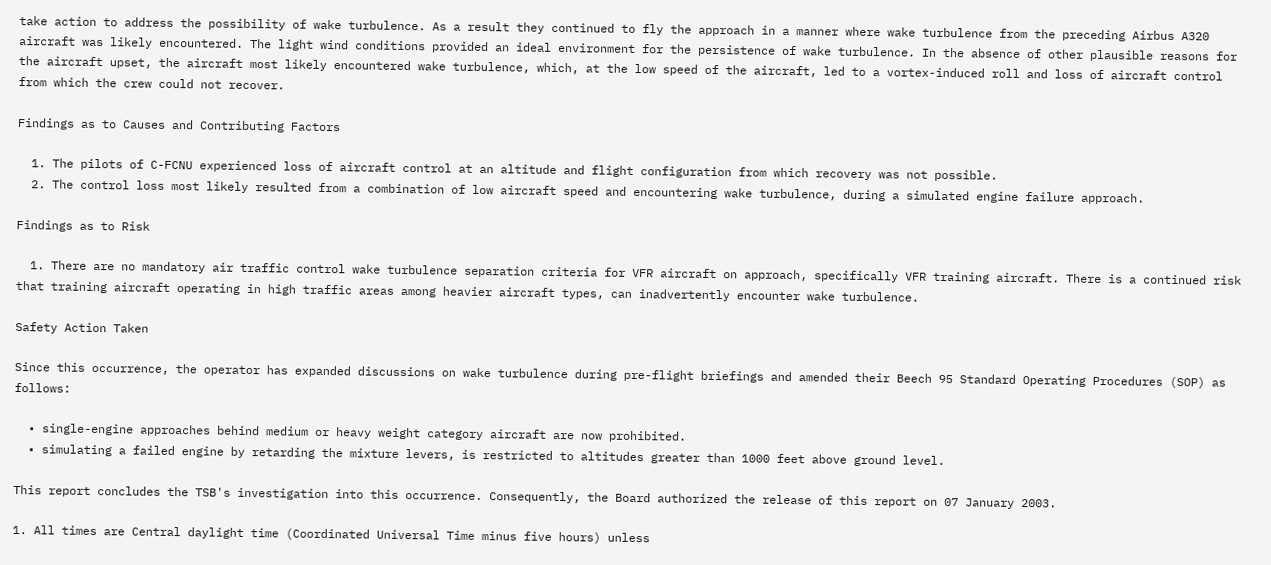take action to address the possibility of wake turbulence. As a result they continued to fly the approach in a manner where wake turbulence from the preceding Airbus A320 aircraft was likely encountered. The light wind conditions provided an ideal environment for the persistence of wake turbulence. In the absence of other plausible reasons for the aircraft upset, the aircraft most likely encountered wake turbulence, which, at the low speed of the aircraft, led to a vortex-induced roll and loss of aircraft control from which the crew could not recover.

Findings as to Causes and Contributing Factors

  1. The pilots of C-FCNU experienced loss of aircraft control at an altitude and flight configuration from which recovery was not possible.
  2. The control loss most likely resulted from a combination of low aircraft speed and encountering wake turbulence, during a simulated engine failure approach.

Findings as to Risk

  1. There are no mandatory air traffic control wake turbulence separation criteria for VFR aircraft on approach, specifically VFR training aircraft. There is a continued risk that training aircraft operating in high traffic areas among heavier aircraft types, can inadvertently encounter wake turbulence.

Safety Action Taken

Since this occurrence, the operator has expanded discussions on wake turbulence during pre-flight briefings and amended their Beech 95 Standard Operating Procedures (SOP) as follows:

  • single-engine approaches behind medium or heavy weight category aircraft are now prohibited.
  • simulating a failed engine by retarding the mixture levers, is restricted to altitudes greater than 1000 feet above ground level.

This report concludes the TSB's investigation into this occurrence. Consequently, the Board authorized the release of this report on 07 January 2003.

1. All times are Central daylight time (Coordinated Universal Time minus five hours) unless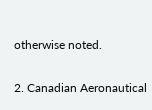otherwise noted.

2. Canadian Aeronautical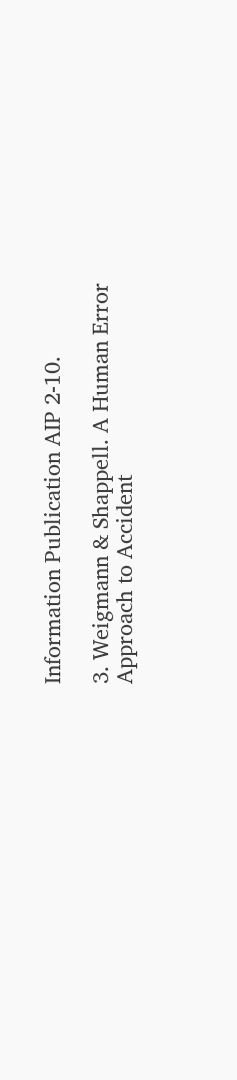Information Publication AIP 2-10.

3. Weigmann & Shappell. A Human Error Approach to Accident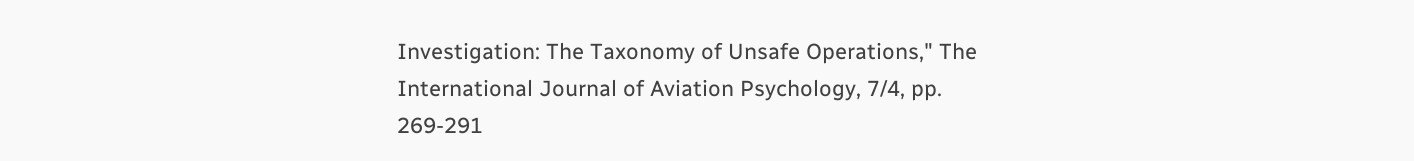Investigation: The Taxonomy of Unsafe Operations," The International Journal of Aviation Psychology, 7/4, pp. 269-291